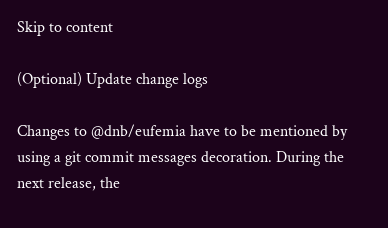Skip to content

(Optional) Update change logs

Changes to @dnb/eufemia have to be mentioned by using a git commit messages decoration. During the next release, the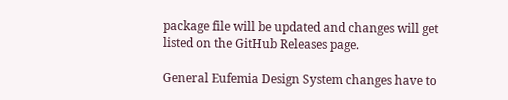package file will be updated and changes will get listed on the GitHub Releases page.

General Eufemia Design System changes have to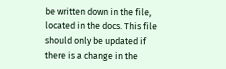be written down in the file, located in the docs. This file should only be updated if there is a change in the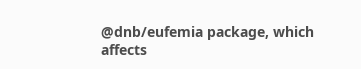@dnb/eufemia package, which affects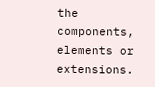the components, elements or extensions.